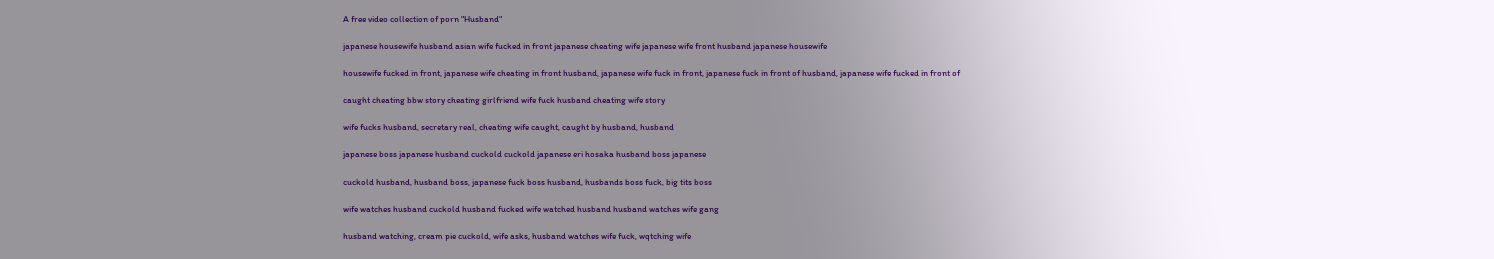A free video collection of porn "Husband"

japanese housewife husband asian wife fucked in front japanese cheating wife japanese wife front husband japanese housewife

housewife fucked in front, japanese wife cheating in front husband, japanese wife fuck in front, japanese fuck in front of husband, japanese wife fucked in front of

caught cheating bbw story cheating girlfriend wife fuck husband cheating wife story

wife fucks husband, secretary real, cheating wife caught, caught by husband, husband

japanese boss japanese husband cuckold cuckold japanese eri hosaka husband boss japanese

cuckold husband, husband boss, japanese fuck boss husband, husbands boss fuck, big tits boss

wife watches husband cuckold husband fucked wife watched husband husband watches wife gang

husband watching, cream pie cuckold, wife asks, husband watches wife fuck, wqtching wife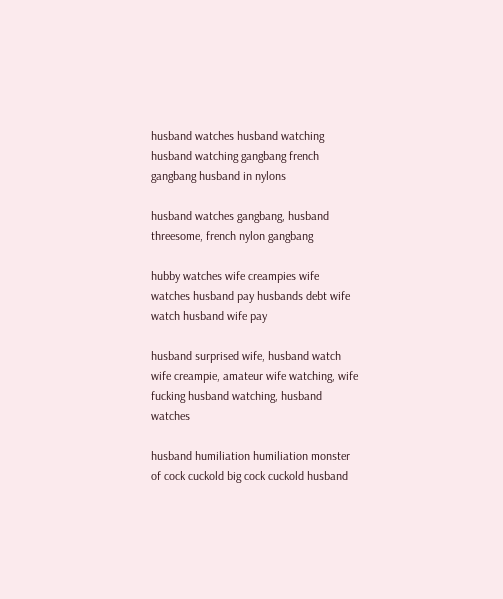husband watches husband watching husband watching gangbang french gangbang husband in nylons

husband watches gangbang, husband threesome, french nylon gangbang

hubby watches wife creampies wife watches husband pay husbands debt wife watch husband wife pay

husband surprised wife, husband watch wife creampie, amateur wife watching, wife fucking husband watching, husband watches

husband humiliation humiliation monster of cock cuckold big cock cuckold husband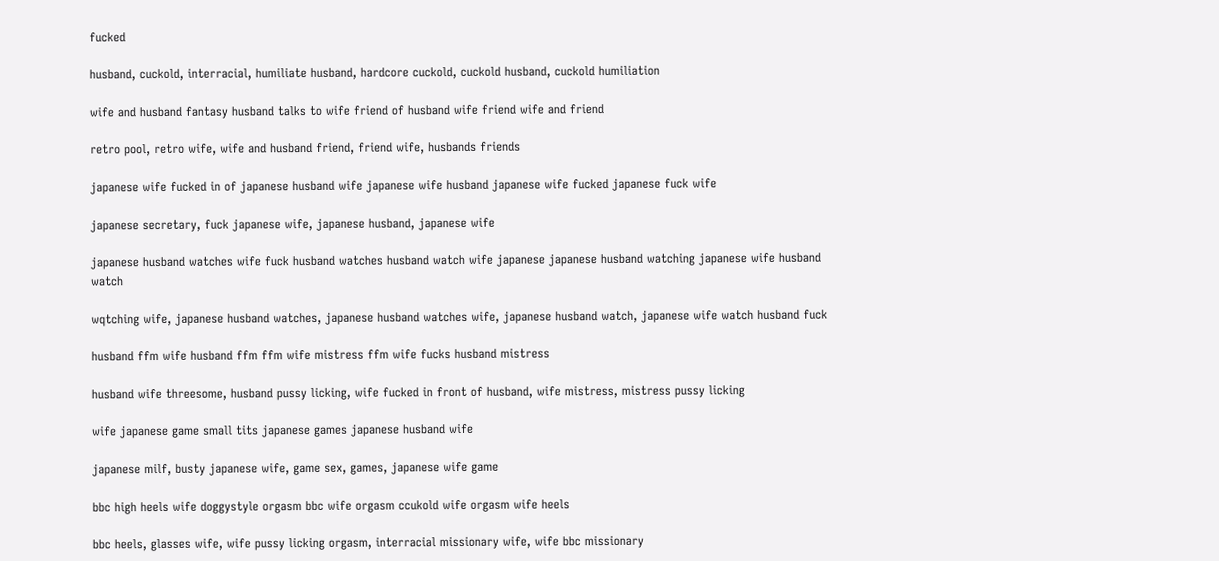fucked

husband, cuckold, interracial, humiliate husband, hardcore cuckold, cuckold husband, cuckold humiliation

wife and husband fantasy husband talks to wife friend of husband wife friend wife and friend

retro pool, retro wife, wife and husband friend, friend wife, husbands friends

japanese wife fucked in of japanese husband wife japanese wife husband japanese wife fucked japanese fuck wife

japanese secretary, fuck japanese wife, japanese husband, japanese wife

japanese husband watches wife fuck husband watches husband watch wife japanese japanese husband watching japanese wife husband watch

wqtching wife, japanese husband watches, japanese husband watches wife, japanese husband watch, japanese wife watch husband fuck

husband ffm wife husband ffm ffm wife mistress ffm wife fucks husband mistress

husband wife threesome, husband pussy licking, wife fucked in front of husband, wife mistress, mistress pussy licking

wife japanese game small tits japanese games japanese husband wife

japanese milf, busty japanese wife, game sex, games, japanese wife game

bbc high heels wife doggystyle orgasm bbc wife orgasm ccukold wife orgasm wife heels

bbc heels, glasses wife, wife pussy licking orgasm, interracial missionary wife, wife bbc missionary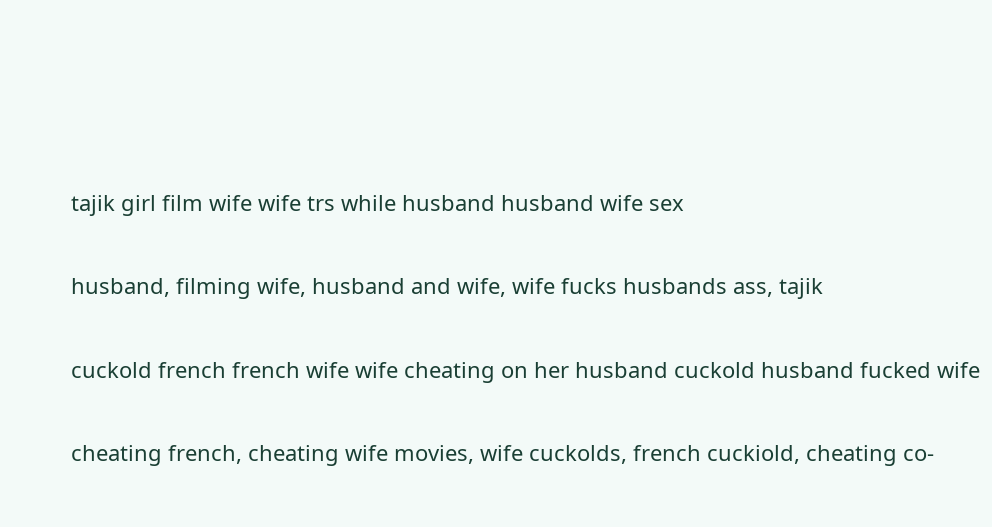tajik girl film wife wife trs while husband husband wife sex

husband, filming wife, husband and wife, wife fucks husbands ass, tajik

cuckold french french wife wife cheating on her husband cuckold husband fucked wife

cheating french, cheating wife movies, wife cuckolds, french cuckiold, cheating co-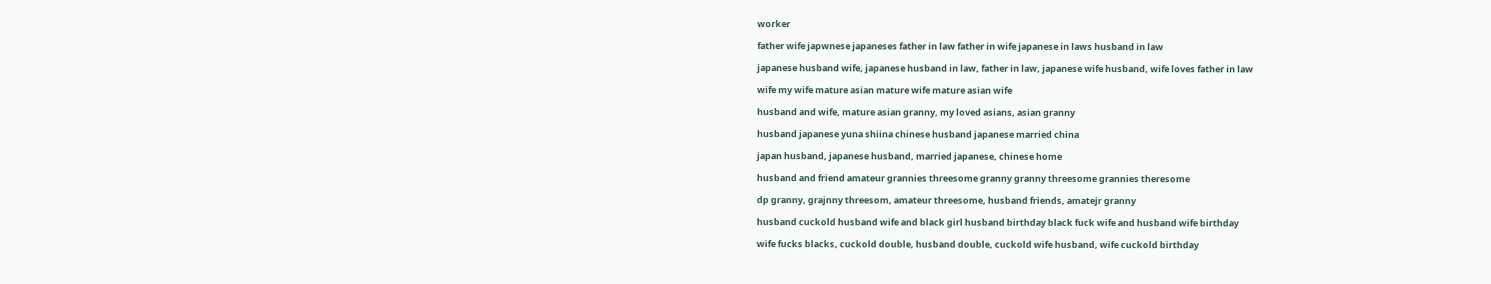worker

father wife japwnese japaneses father in law father in wife japanese in laws husband in law

japanese husband wife, japanese husband in law, father in law, japanese wife husband, wife loves father in law

wife my wife mature asian mature wife mature asian wife

husband and wife, mature asian granny, my loved asians, asian granny

husband japanese yuna shiina chinese husband japanese married china

japan husband, japanese husband, married japanese, chinese home

husband and friend amateur grannies threesome granny granny threesome grannies theresome

dp granny, grajnny threesom, amateur threesome, husband friends, amatejr granny

husband cuckold husband wife and black girl husband birthday black fuck wife and husband wife birthday

wife fucks blacks, cuckold double, husband double, cuckold wife husband, wife cuckold birthday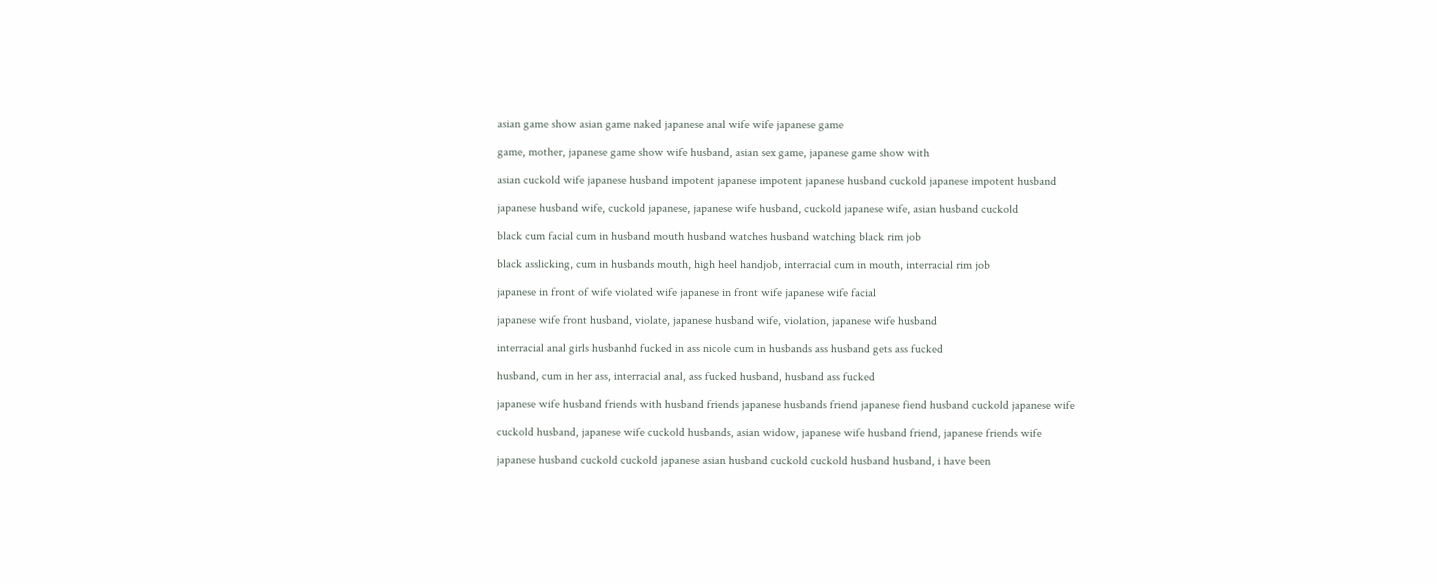asian game show asian game naked japanese anal wife wife japanese game

game, mother, japanese game show wife husband, asian sex game, japanese game show with

asian cuckold wife japanese husband impotent japanese impotent japanese husband cuckold japanese impotent husband

japanese husband wife, cuckold japanese, japanese wife husband, cuckold japanese wife, asian husband cuckold

black cum facial cum in husband mouth husband watches husband watching black rim job

black asslicking, cum in husbands mouth, high heel handjob, interracial cum in mouth, interracial rim job

japanese in front of wife violated wife japanese in front wife japanese wife facial

japanese wife front husband, violate, japanese husband wife, violation, japanese wife husband

interracial anal girls husbanhd fucked in ass nicole cum in husbands ass husband gets ass fucked

husband, cum in her ass, interracial anal, ass fucked husband, husband ass fucked

japanese wife husband friends with husband friends japanese husbands friend japanese fiend husband cuckold japanese wife

cuckold husband, japanese wife cuckold husbands, asian widow, japanese wife husband friend, japanese friends wife

japanese husband cuckold cuckold japanese asian husband cuckold cuckold husband husband, i have been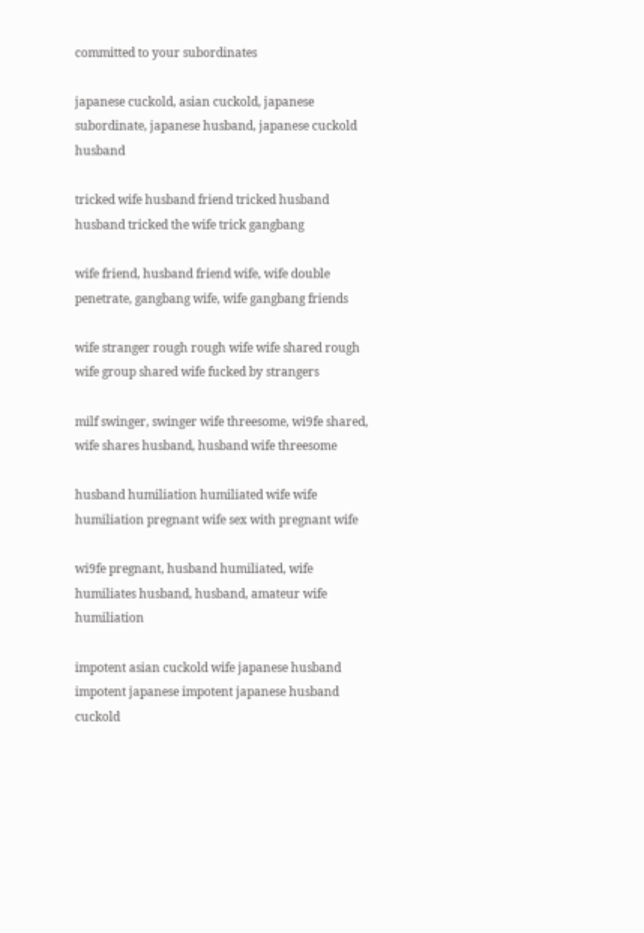committed to your subordinates

japanese cuckold, asian cuckold, japanese subordinate, japanese husband, japanese cuckold husband

tricked wife husband friend tricked husband husband tricked the wife trick gangbang

wife friend, husband friend wife, wife double penetrate, gangbang wife, wife gangbang friends

wife stranger rough rough wife wife shared rough wife group shared wife fucked by strangers

milf swinger, swinger wife threesome, wi9fe shared, wife shares husband, husband wife threesome

husband humiliation humiliated wife wife humiliation pregnant wife sex with pregnant wife

wi9fe pregnant, husband humiliated, wife humiliates husband, husband, amateur wife humiliation

impotent asian cuckold wife japanese husband impotent japanese impotent japanese husband cuckold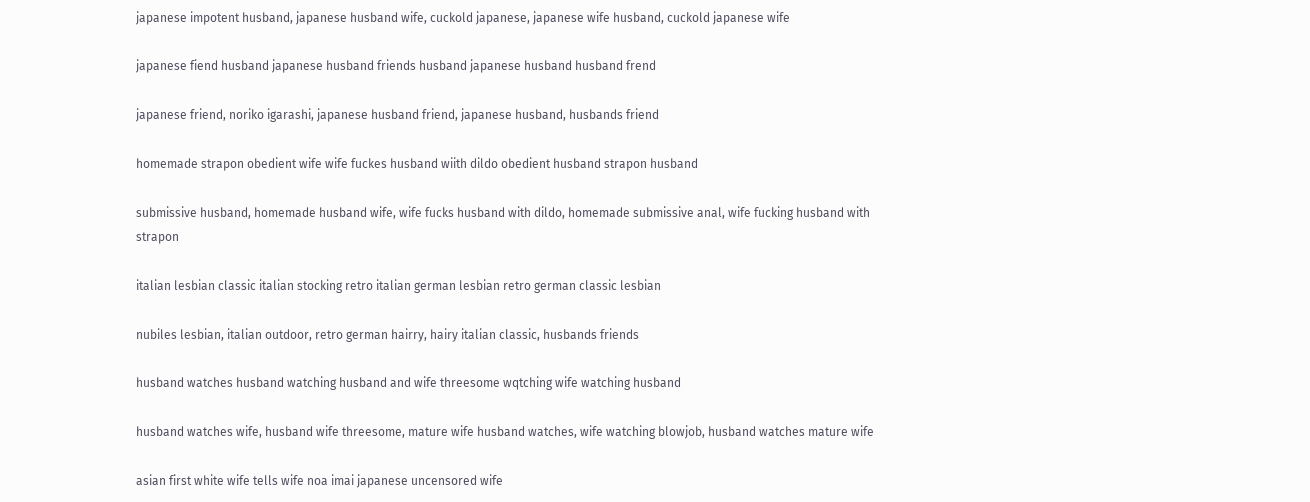japanese impotent husband, japanese husband wife, cuckold japanese, japanese wife husband, cuckold japanese wife

japanese fiend husband japanese husband friends husband japanese husband husband frend

japanese friend, noriko igarashi, japanese husband friend, japanese husband, husbands friend

homemade strapon obedient wife wife fuckes husband wiith dildo obedient husband strapon husband

submissive husband, homemade husband wife, wife fucks husband with dildo, homemade submissive anal, wife fucking husband with strapon

italian lesbian classic italian stocking retro italian german lesbian retro german classic lesbian

nubiles lesbian, italian outdoor, retro german hairry, hairy italian classic, husbands friends

husband watches husband watching husband and wife threesome wqtching wife watching husband

husband watches wife, husband wife threesome, mature wife husband watches, wife watching blowjob, husband watches mature wife

asian first white wife tells wife noa imai japanese uncensored wife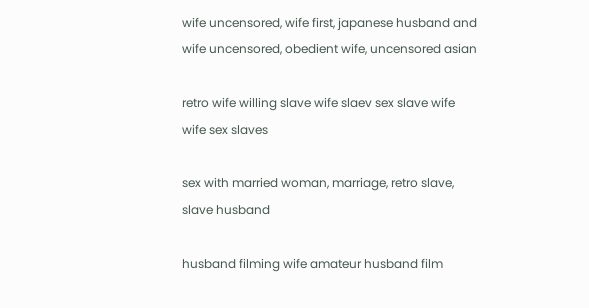wife uncensored, wife first, japanese husband and wife uncensored, obedient wife, uncensored asian

retro wife willing slave wife slaev sex slave wife wife sex slaves

sex with married woman, marriage, retro slave, slave husband

husband filming wife amateur husband film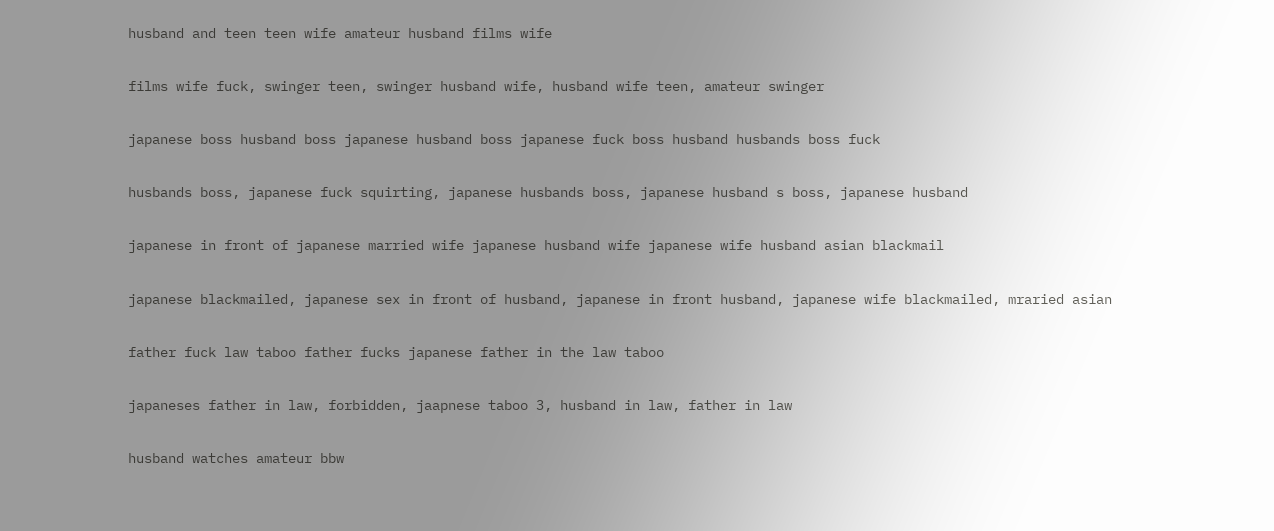husband and teen teen wife amateur husband films wife

films wife fuck, swinger teen, swinger husband wife, husband wife teen, amateur swinger

japanese boss husband boss japanese husband boss japanese fuck boss husband husbands boss fuck

husbands boss, japanese fuck squirting, japanese husbands boss, japanese husband s boss, japanese husband

japanese in front of japanese married wife japanese husband wife japanese wife husband asian blackmail

japanese blackmailed, japanese sex in front of husband, japanese in front husband, japanese wife blackmailed, mraried asian

father fuck law taboo father fucks japanese father in the law taboo

japaneses father in law, forbidden, jaapnese taboo 3, husband in law, father in law

husband watches amateur bbw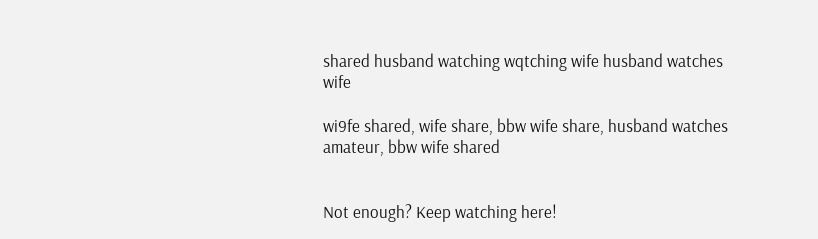shared husband watching wqtching wife husband watches wife

wi9fe shared, wife share, bbw wife share, husband watches amateur, bbw wife shared


Not enough? Keep watching here!